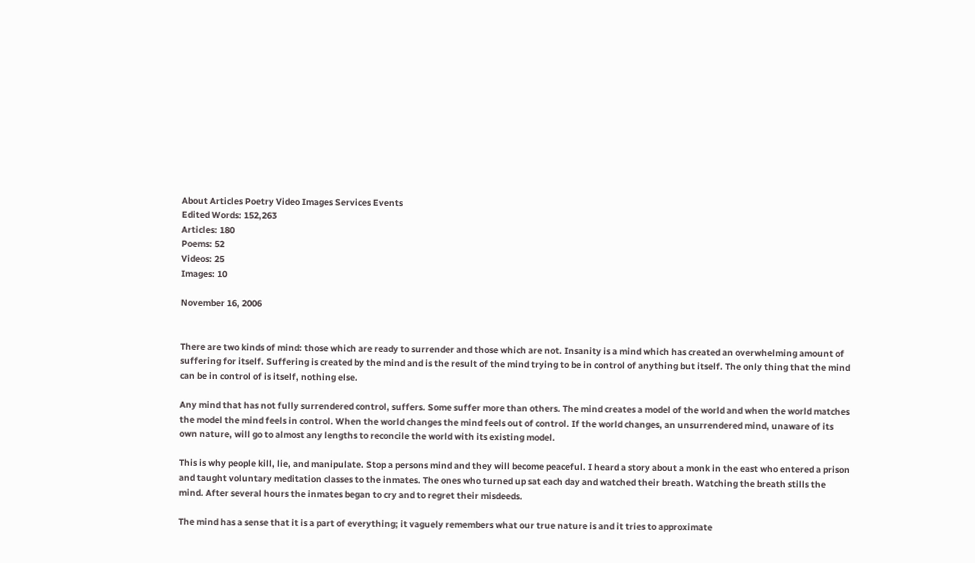About Articles Poetry Video Images Services Events
Edited Words: 152,263
Articles: 180
Poems: 52
Videos: 25
Images: 10

November 16, 2006


There are two kinds of mind: those which are ready to surrender and those which are not. Insanity is a mind which has created an overwhelming amount of suffering for itself. Suffering is created by the mind and is the result of the mind trying to be in control of anything but itself. The only thing that the mind can be in control of is itself, nothing else.

Any mind that has not fully surrendered control, suffers. Some suffer more than others. The mind creates a model of the world and when the world matches the model the mind feels in control. When the world changes the mind feels out of control. If the world changes, an unsurrendered mind, unaware of its own nature, will go to almost any lengths to reconcile the world with its existing model.

This is why people kill, lie, and manipulate. Stop a persons mind and they will become peaceful. I heard a story about a monk in the east who entered a prison and taught voluntary meditation classes to the inmates. The ones who turned up sat each day and watched their breath. Watching the breath stills the mind. After several hours the inmates began to cry and to regret their misdeeds.

The mind has a sense that it is a part of everything; it vaguely remembers what our true nature is and it tries to approximate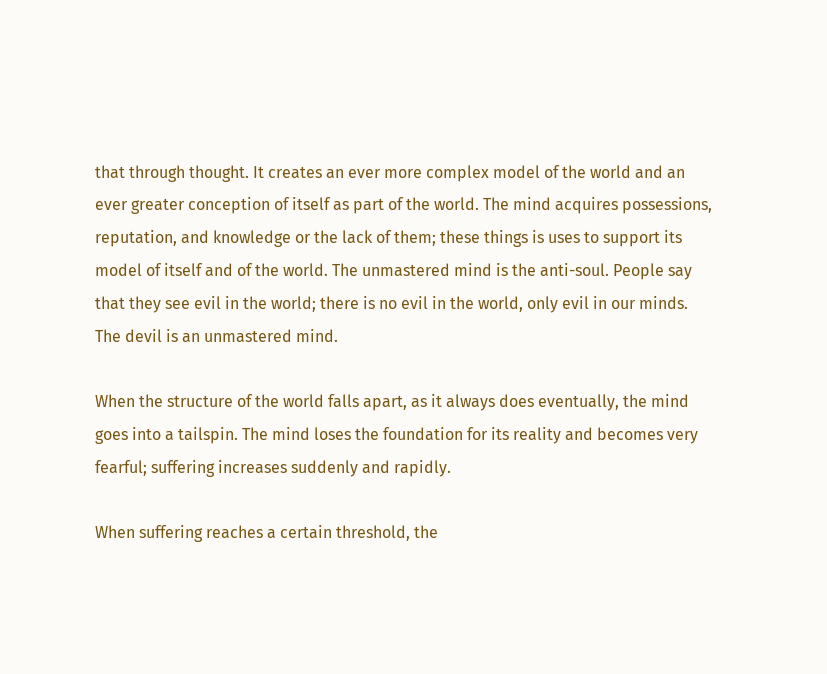that through thought. It creates an ever more complex model of the world and an ever greater conception of itself as part of the world. The mind acquires possessions, reputation, and knowledge or the lack of them; these things is uses to support its model of itself and of the world. The unmastered mind is the anti-soul. People say that they see evil in the world; there is no evil in the world, only evil in our minds. The devil is an unmastered mind.

When the structure of the world falls apart, as it always does eventually, the mind goes into a tailspin. The mind loses the foundation for its reality and becomes very fearful; suffering increases suddenly and rapidly.

When suffering reaches a certain threshold, the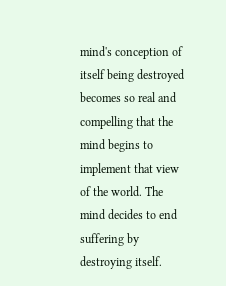mind's conception of itself being destroyed becomes so real and compelling that the mind begins to implement that view of the world. The mind decides to end suffering by destroying itself.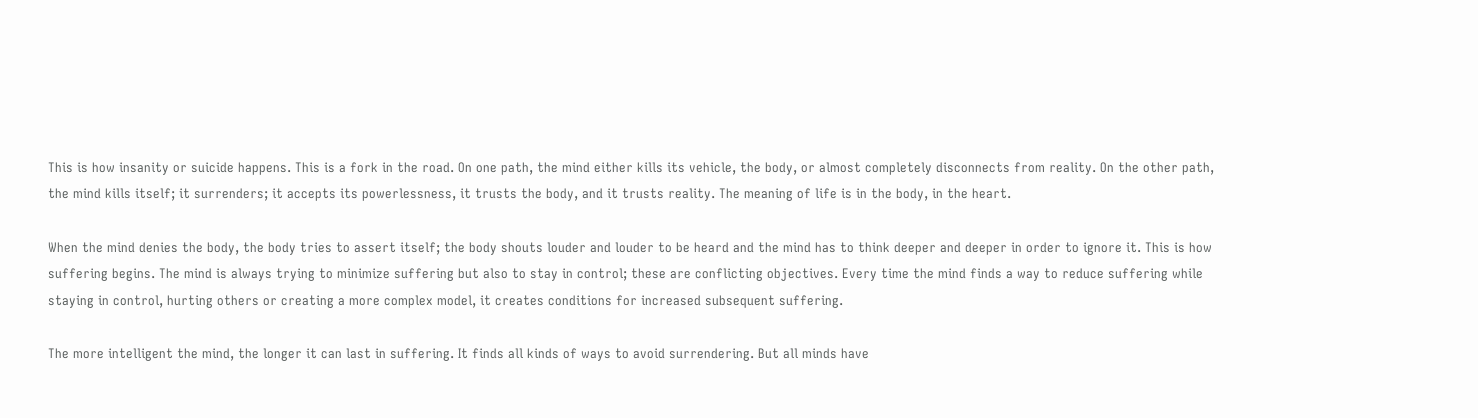This is how insanity or suicide happens. This is a fork in the road. On one path, the mind either kills its vehicle, the body, or almost completely disconnects from reality. On the other path, the mind kills itself; it surrenders; it accepts its powerlessness, it trusts the body, and it trusts reality. The meaning of life is in the body, in the heart.

When the mind denies the body, the body tries to assert itself; the body shouts louder and louder to be heard and the mind has to think deeper and deeper in order to ignore it. This is how suffering begins. The mind is always trying to minimize suffering but also to stay in control; these are conflicting objectives. Every time the mind finds a way to reduce suffering while staying in control, hurting others or creating a more complex model, it creates conditions for increased subsequent suffering.

The more intelligent the mind, the longer it can last in suffering. It finds all kinds of ways to avoid surrendering. But all minds have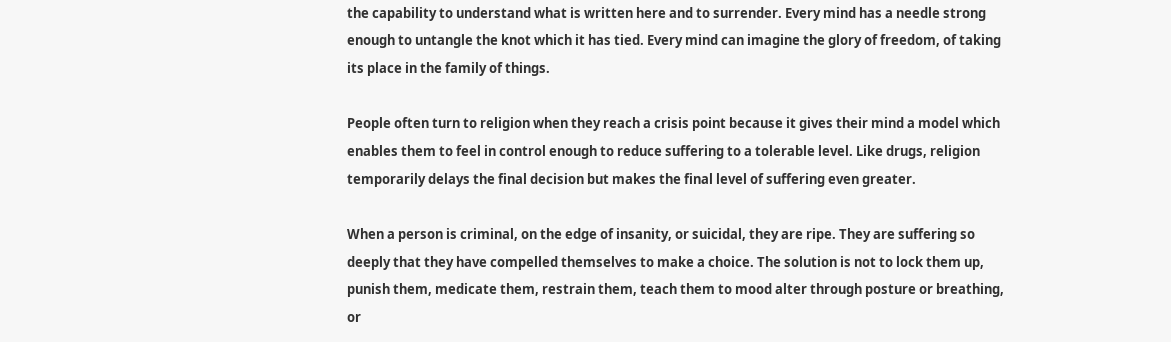the capability to understand what is written here and to surrender. Every mind has a needle strong enough to untangle the knot which it has tied. Every mind can imagine the glory of freedom, of taking its place in the family of things.

People often turn to religion when they reach a crisis point because it gives their mind a model which enables them to feel in control enough to reduce suffering to a tolerable level. Like drugs, religion temporarily delays the final decision but makes the final level of suffering even greater.

When a person is criminal, on the edge of insanity, or suicidal, they are ripe. They are suffering so deeply that they have compelled themselves to make a choice. The solution is not to lock them up, punish them, medicate them, restrain them, teach them to mood alter through posture or breathing, or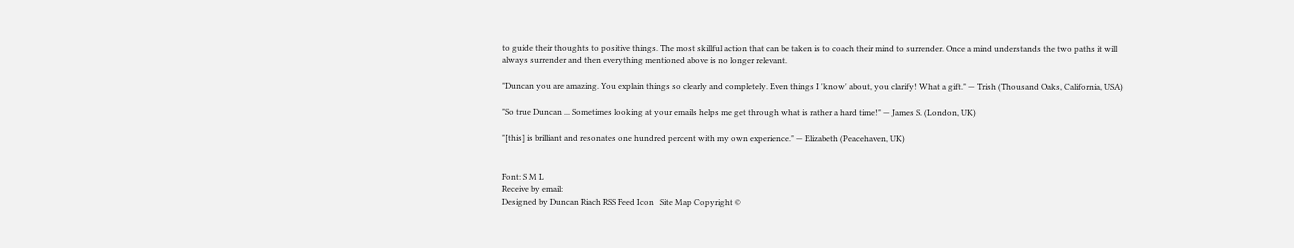to guide their thoughts to positive things. The most skillful action that can be taken is to coach their mind to surrender. Once a mind understands the two paths it will always surrender and then everything mentioned above is no longer relevant.

"Duncan you are amazing. You explain things so clearly and completely. Even things I 'know' about, you clarify! What a gift." — Trish (Thousand Oaks, California, USA)

"So true Duncan ... Sometimes looking at your emails helps me get through what is rather a hard time!" — James S. (London, UK)

"[this] is brilliant and resonates one hundred percent with my own experience." — Elizabeth (Peacehaven, UK)


Font: S M L
Receive by email:
Designed by Duncan Riach RSS Feed Icon   Site Map Copyright ©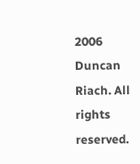2006 Duncan Riach. All rights reserved.